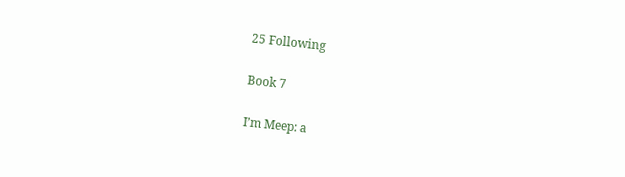25 Following

Book 7

I’m Meep: a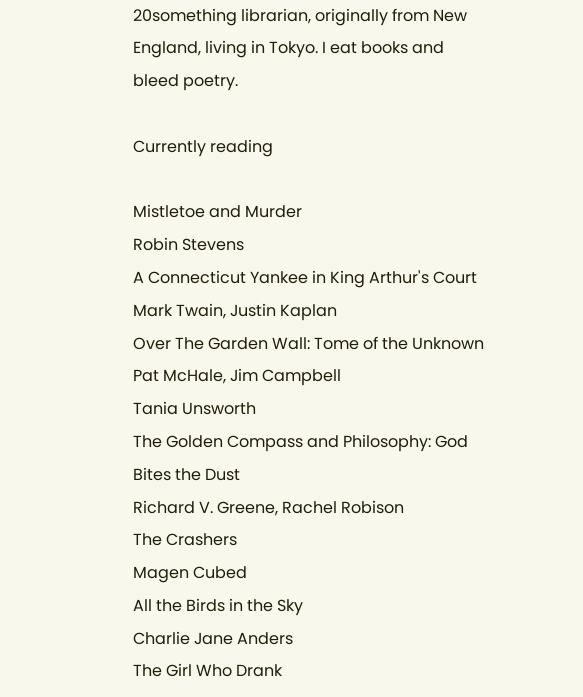20something librarian, originally from New England, living in Tokyo. I eat books and bleed poetry.

Currently reading

Mistletoe and Murder
Robin Stevens
A Connecticut Yankee in King Arthur's Court
Mark Twain, Justin Kaplan
Over The Garden Wall: Tome of the Unknown
Pat McHale, Jim Campbell
Tania Unsworth
The Golden Compass and Philosophy: God Bites the Dust
Richard V. Greene, Rachel Robison
The Crashers
Magen Cubed
All the Birds in the Sky
Charlie Jane Anders
The Girl Who Drank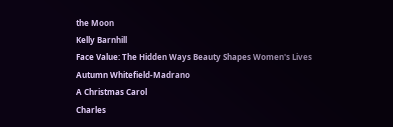the Moon
Kelly Barnhill
Face Value: The Hidden Ways Beauty Shapes Women's Lives
Autumn Whitefield-Madrano
A Christmas Carol
Charles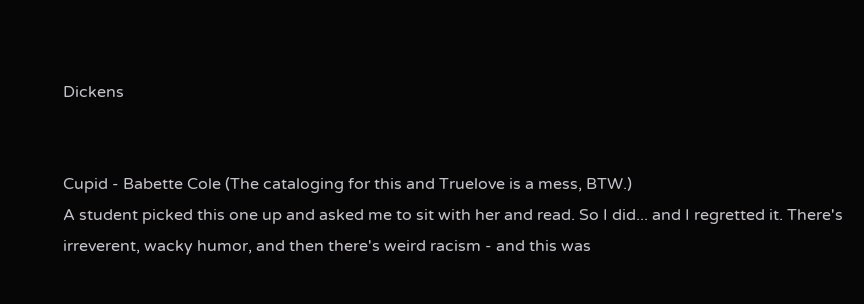Dickens


Cupid - Babette Cole (The cataloging for this and Truelove is a mess, BTW.)
A student picked this one up and asked me to sit with her and read. So I did... and I regretted it. There's irreverent, wacky humor, and then there's weird racism - and this was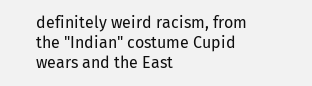definitely weird racism, from the "Indian" costume Cupid wears and the East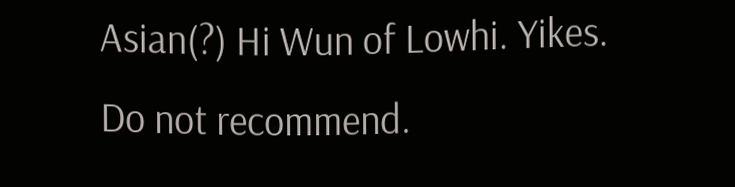Asian(?) Hi Wun of Lowhi. Yikes.
Do not recommend.